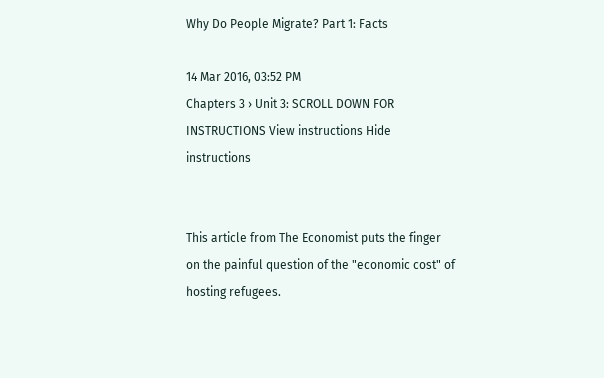Why Do People Migrate? Part 1: Facts

14 Mar 2016, 03:52 PM
Chapters 3 › Unit 3: SCROLL DOWN FOR INSTRUCTIONS View instructions Hide instructions


This article from The Economist puts the finger on the painful question of the "economic cost" of hosting refugees.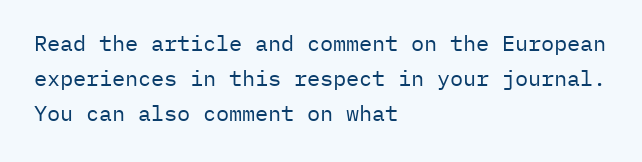Read the article and comment on the European experiences in this respect in your journal.
You can also comment on what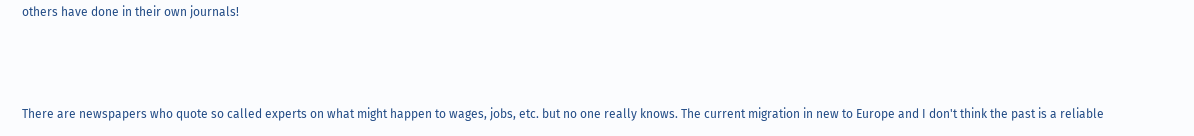others have done in their own journals!



There are newspapers who quote so called experts on what might happen to wages, jobs, etc. but no one really knows. The current migration in new to Europe and I don't think the past is a reliable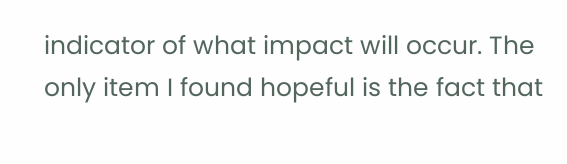indicator of what impact will occur. The only item I found hopeful is the fact that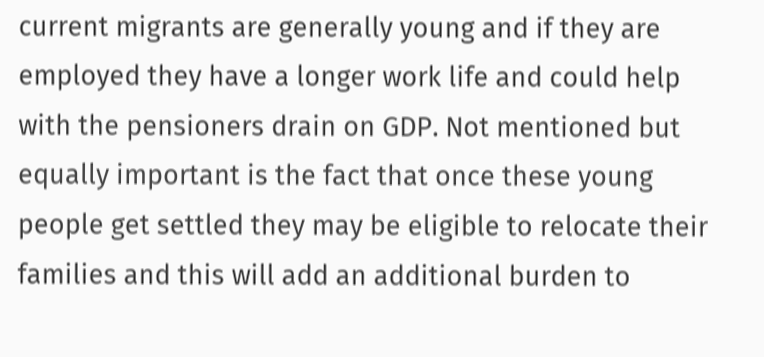current migrants are generally young and if they are employed they have a longer work life and could help with the pensioners drain on GDP. Not mentioned but equally important is the fact that once these young people get settled they may be eligible to relocate their families and this will add an additional burden to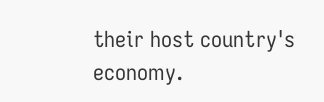their host country's economy.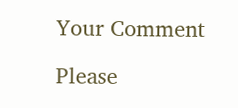Your Comment

Please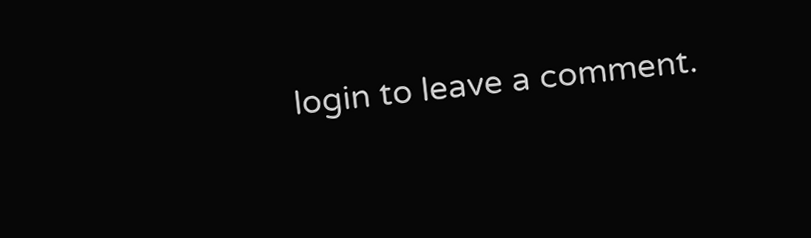login to leave a comment.